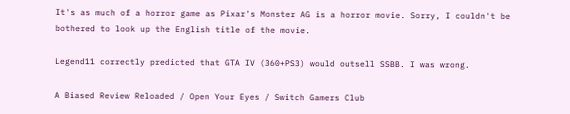It's as much of a horror game as Pixar's Monster AG is a horror movie. Sorry, I couldn't be bothered to look up the English title of the movie.

Legend11 correctly predicted that GTA IV (360+PS3) would outsell SSBB. I was wrong.

A Biased Review Reloaded / Open Your Eyes / Switch Gamers Club